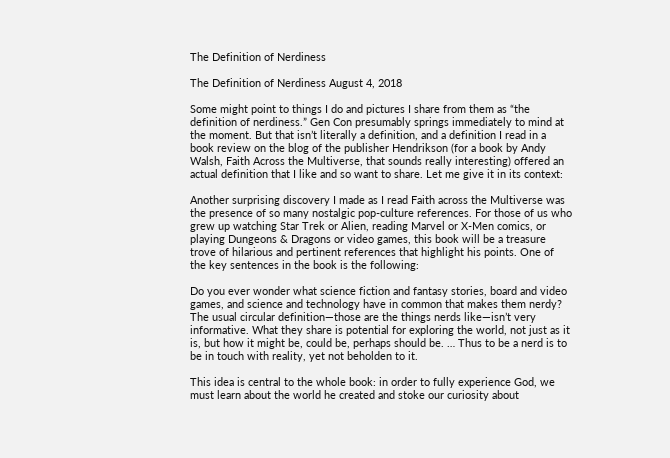The Definition of Nerdiness

The Definition of Nerdiness August 4, 2018

Some might point to things I do and pictures I share from them as “the definition of nerdiness.” Gen Con presumably springs immediately to mind at the moment. But that isn’t literally a definition, and a definition I read in a book review on the blog of the publisher Hendrikson (for a book by Andy Walsh, Faith Across the Multiverse, that sounds really interesting) offered an actual definition that I like and so want to share. Let me give it in its context:

Another surprising discovery I made as I read Faith across the Multiverse was the presence of so many nostalgic pop-culture references. For those of us who grew up watching Star Trek or Alien, reading Marvel or X-Men comics, or playing Dungeons & Dragons or video games, this book will be a treasure trove of hilarious and pertinent references that highlight his points. One of the key sentences in the book is the following:

Do you ever wonder what science fiction and fantasy stories, board and video games, and science and technology have in common that makes them nerdy? The usual circular definition—those are the things nerds like—isn’t very informative. What they share is potential for exploring the world, not just as it is, but how it might be, could be, perhaps should be. … Thus to be a nerd is to be in touch with reality, yet not beholden to it.

This idea is central to the whole book: in order to fully experience God, we must learn about the world he created and stoke our curiosity about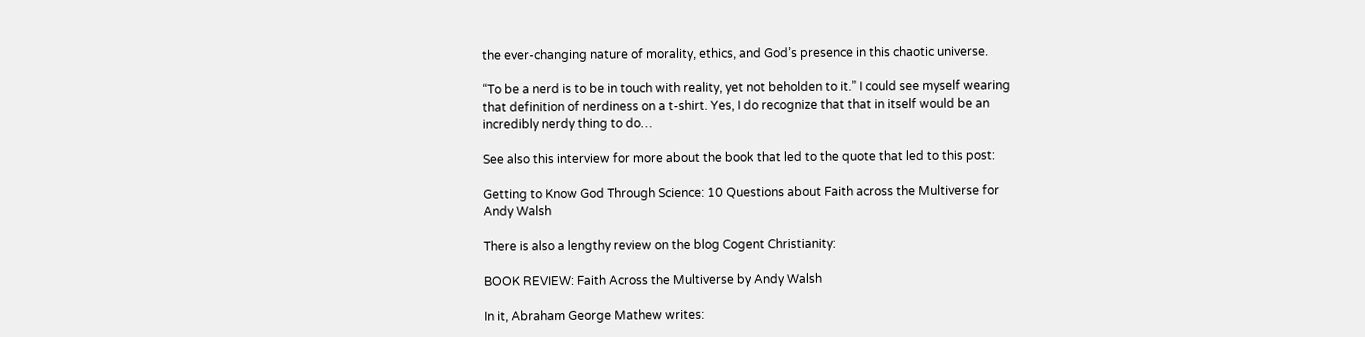the ever-changing nature of morality, ethics, and God’s presence in this chaotic universe.

“To be a nerd is to be in touch with reality, yet not beholden to it.” I could see myself wearing that definition of nerdiness on a t-shirt. Yes, I do recognize that that in itself would be an incredibly nerdy thing to do…

See also this interview for more about the book that led to the quote that led to this post:

Getting to Know God Through Science: 10 Questions about Faith across the Multiverse for Andy Walsh

There is also a lengthy review on the blog Cogent Christianity:

BOOK REVIEW: Faith Across the Multiverse by Andy Walsh

In it, Abraham George Mathew writes: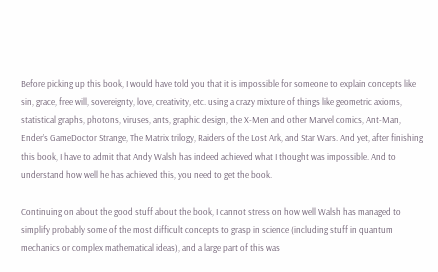Before picking up this book, I would have told you that it is impossible for someone to explain concepts like sin, grace, free will, sovereignty, love, creativity, etc. using a crazy mixture of things like geometric axioms, statistical graphs, photons, viruses, ants, graphic design, the X-Men and other Marvel comics, Ant-Man, Ender’s GameDoctor Strange, The Matrix trilogy, Raiders of the Lost Ark, and Star Wars. And yet, after finishing this book, I have to admit that Andy Walsh has indeed achieved what I thought was impossible. And to understand how well he has achieved this, you need to get the book.

Continuing on about the good stuff about the book, I cannot stress on how well Walsh has managed to simplify probably some of the most difficult concepts to grasp in science (including stuff in quantum mechanics or complex mathematical ideas), and a large part of this was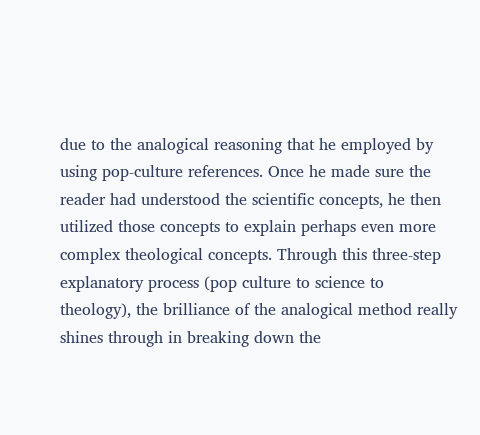due to the analogical reasoning that he employed by using pop-culture references. Once he made sure the reader had understood the scientific concepts, he then utilized those concepts to explain perhaps even more complex theological concepts. Through this three-step explanatory process (pop culture to science to theology), the brilliance of the analogical method really shines through in breaking down the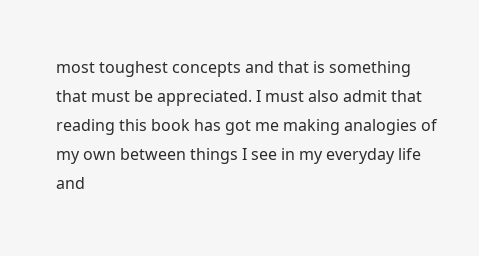most toughest concepts and that is something that must be appreciated. I must also admit that reading this book has got me making analogies of my own between things I see in my everyday life and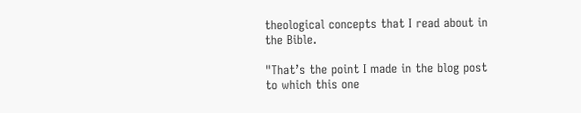theological concepts that I read about in the Bible.

"That’s the point I made in the blog post to which this one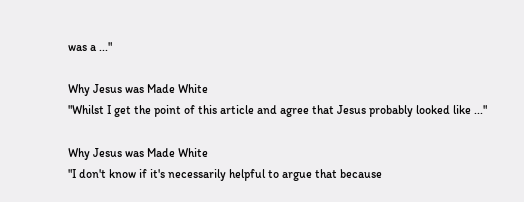was a ..."

Why Jesus was Made White
"Whilst I get the point of this article and agree that Jesus probably looked like ..."

Why Jesus was Made White
"I don't know if it's necessarily helpful to argue that because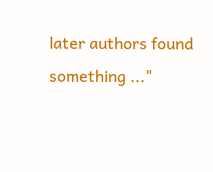later authors found something ..."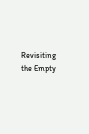Revisiting the Empty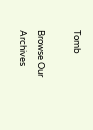Tomb

Browse Our Archives